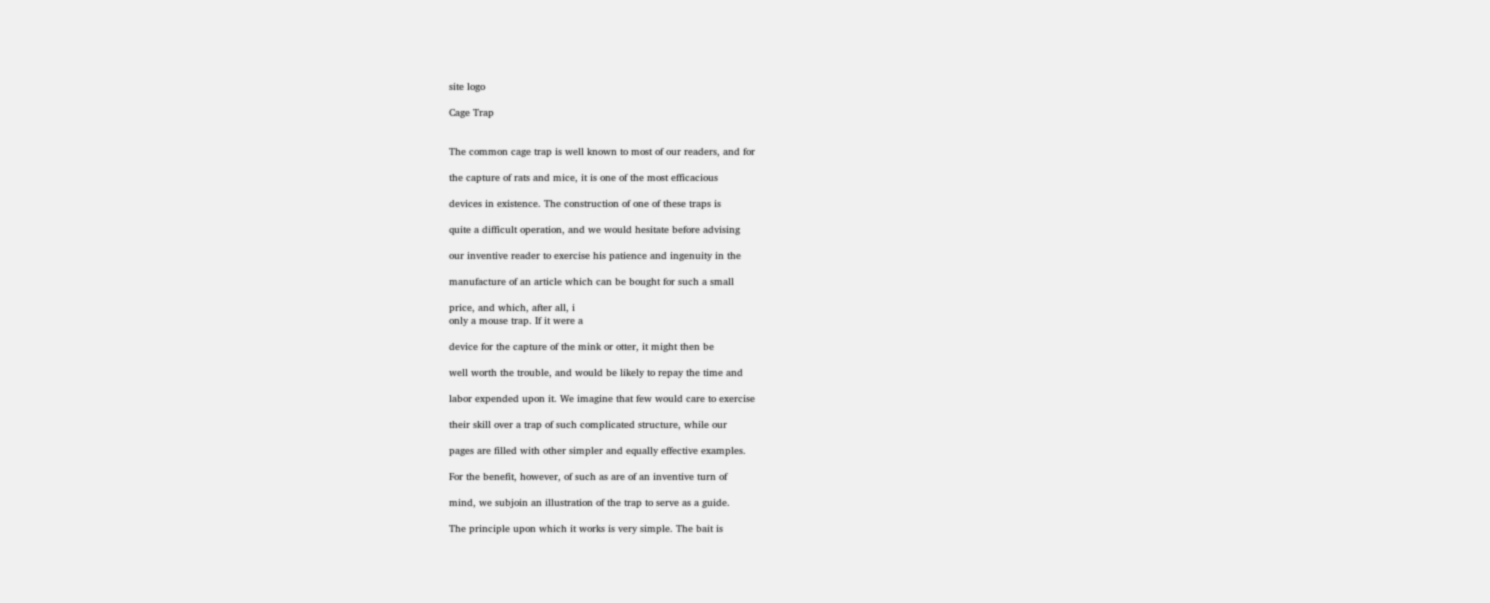site logo

Cage Trap


The common cage trap is well known to most of our readers, and for

the capture of rats and mice, it is one of the most efficacious

devices in existence. The construction of one of these traps is

quite a difficult operation, and we would hesitate before advising

our inventive reader to exercise his patience and ingenuity in the

manufacture of an article which can be bought for such a small

price, and which, after all, i
only a mouse trap. If it were a

device for the capture of the mink or otter, it might then be

well worth the trouble, and would be likely to repay the time and

labor expended upon it. We imagine that few would care to exercise

their skill over a trap of such complicated structure, while our

pages are filled with other simpler and equally effective examples.

For the benefit, however, of such as are of an inventive turn of

mind, we subjoin an illustration of the trap to serve as a guide.

The principle upon which it works is very simple. The bait is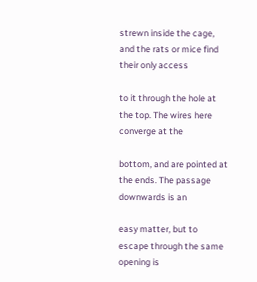strewn inside the cage, and the rats or mice find their only access

to it through the hole at the top. The wires here converge at the

bottom, and are pointed at the ends. The passage downwards is an

easy matter, but to escape through the same opening is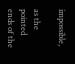impossible,

as the pointed ends of the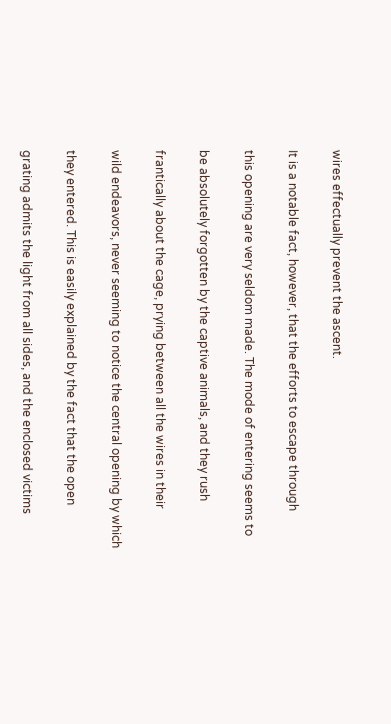wires effectually prevent the ascent.

It is a notable fact, however, that the efforts to escape through

this opening are very seldom made. The mode of entering seems to

be absolutely forgotten by the captive animals, and they rush

frantically about the cage, prying between all the wires in their

wild endeavors, never seeming to notice the central opening by which

they entered. This is easily explained by the fact that the open

grating admits the light from all sides, and the enclosed victims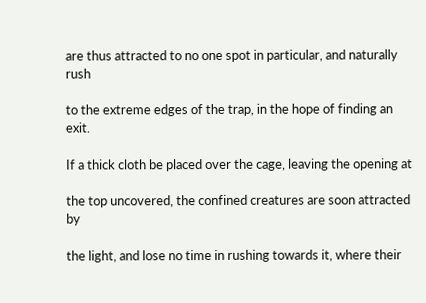are thus attracted to no one spot in particular, and naturally rush

to the extreme edges of the trap, in the hope of finding an exit.

If a thick cloth be placed over the cage, leaving the opening at

the top uncovered, the confined creatures are soon attracted by

the light, and lose no time in rushing towards it, where their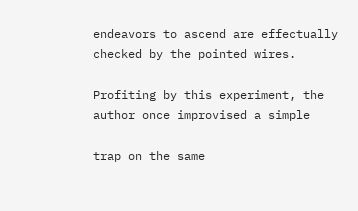endeavors to ascend are effectually checked by the pointed wires.

Profiting by this experiment, the author once improvised a simple

trap on the same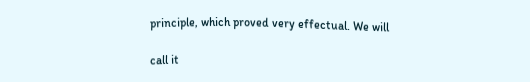principle, which proved very effectual. We will

call it